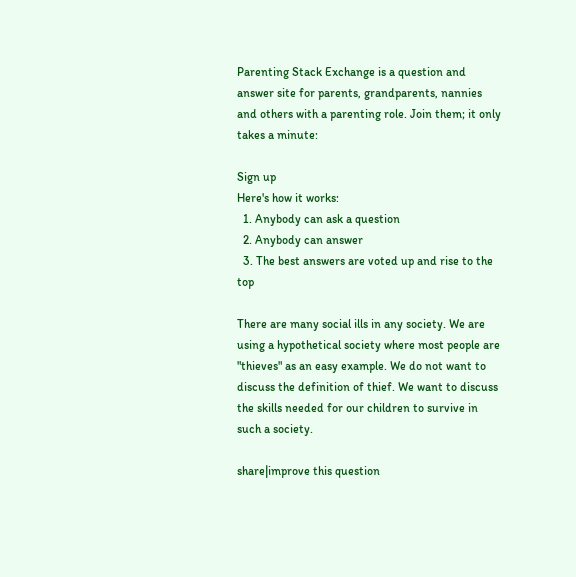Parenting Stack Exchange is a question and answer site for parents, grandparents, nannies and others with a parenting role. Join them; it only takes a minute:

Sign up
Here's how it works:
  1. Anybody can ask a question
  2. Anybody can answer
  3. The best answers are voted up and rise to the top

There are many social ills in any society. We are using a hypothetical society where most people are "thieves" as an easy example. We do not want to discuss the definition of thief. We want to discuss the skills needed for our children to survive in such a society.

share|improve this question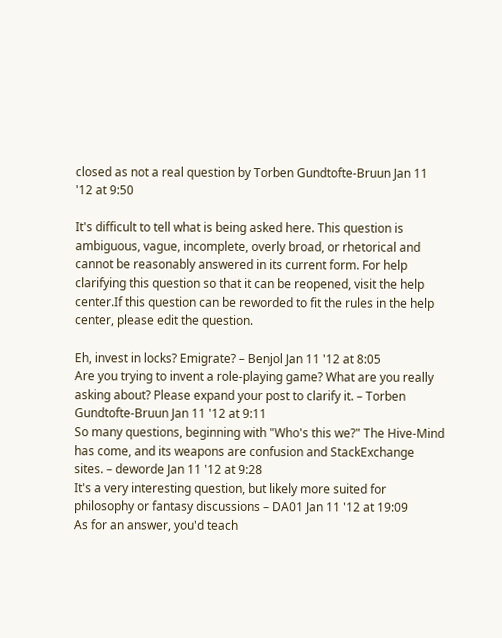closed as not a real question by Torben Gundtofte-Bruun Jan 11 '12 at 9:50

It's difficult to tell what is being asked here. This question is ambiguous, vague, incomplete, overly broad, or rhetorical and cannot be reasonably answered in its current form. For help clarifying this question so that it can be reopened, visit the help center.If this question can be reworded to fit the rules in the help center, please edit the question.

Eh, invest in locks? Emigrate? – Benjol Jan 11 '12 at 8:05
Are you trying to invent a role-playing game? What are you really asking about? Please expand your post to clarify it. – Torben Gundtofte-Bruun Jan 11 '12 at 9:11
So many questions, beginning with "Who's this we?" The Hive-Mind has come, and its weapons are confusion and StackExchange sites. – deworde Jan 11 '12 at 9:28
It's a very interesting question, but likely more suited for philosophy or fantasy discussions – DA01 Jan 11 '12 at 19:09
As for an answer, you'd teach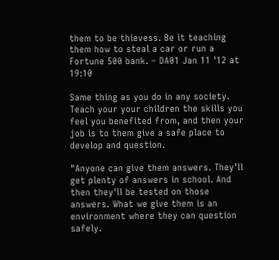them to be thievess. Be it teaching them how to steal a car or run a Fortune 500 bank. – DA01 Jan 11 '12 at 19:10

Same thing as you do in any society. Teach your your children the skills you feel you benefited from, and then your job is to them give a safe place to develop and question.

"Anyone can give them answers. They'll get plenty of answers in school. And then they'll be tested on those answers. What we give them is an environment where they can question safely.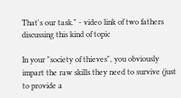That's our task." - video link of two fathers discussing this kind of topic

In your "society of thieves", you obviously impart the raw skills they need to survive (just to provide a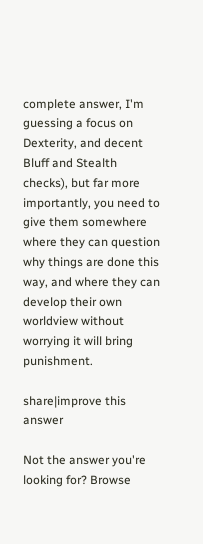complete answer, I'm guessing a focus on Dexterity, and decent Bluff and Stealth checks), but far more importantly, you need to give them somewhere where they can question why things are done this way, and where they can develop their own worldview without worrying it will bring punishment.

share|improve this answer

Not the answer you're looking for? Browse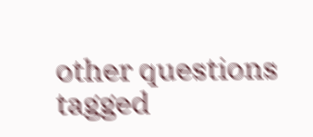other questions tagged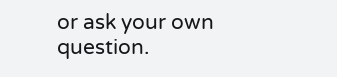or ask your own question.